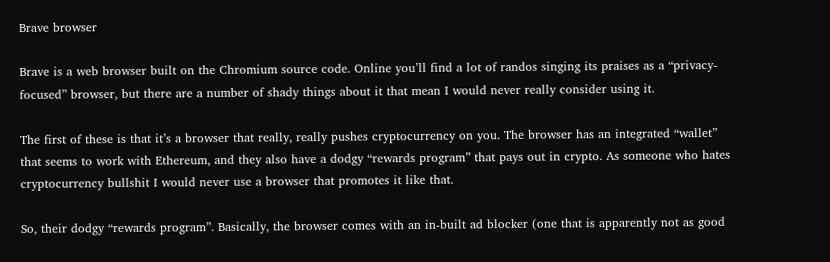Brave browser

Brave is a web browser built on the Chromium source code. Online you’ll find a lot of randos singing its praises as a “privacy-focused” browser, but there are a number of shady things about it that mean I would never really consider using it.

The first of these is that it’s a browser that really, really pushes cryptocurrency on you. The browser has an integrated “wallet” that seems to work with Ethereum, and they also have a dodgy “rewards program” that pays out in crypto. As someone who hates cryptocurrency bullshit I would never use a browser that promotes it like that.

So, their dodgy “rewards program”. Basically, the browser comes with an in-built ad blocker (one that is apparently not as good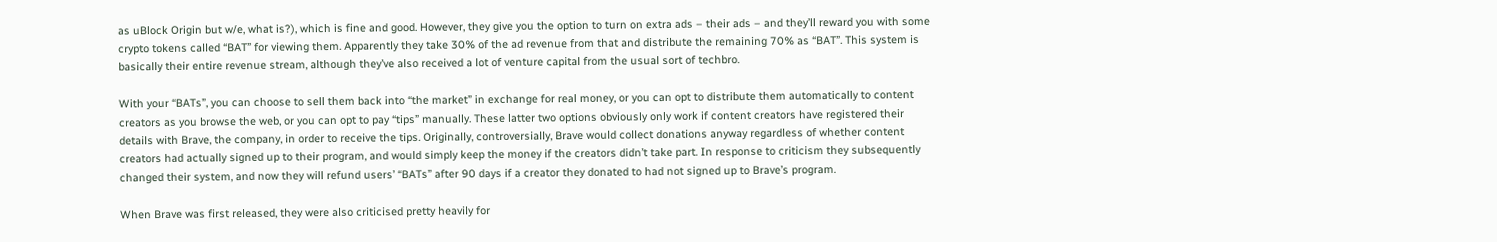as uBlock Origin but w/e, what is?), which is fine and good. However, they give you the option to turn on extra ads – their ads – and they’ll reward you with some crypto tokens called “BAT” for viewing them. Apparently they take 30% of the ad revenue from that and distribute the remaining 70% as “BAT”. This system is basically their entire revenue stream, although they’ve also received a lot of venture capital from the usual sort of techbro.

With your “BATs”, you can choose to sell them back into “the market” in exchange for real money, or you can opt to distribute them automatically to content creators as you browse the web, or you can opt to pay “tips” manually. These latter two options obviously only work if content creators have registered their details with Brave, the company, in order to receive the tips. Originally, controversially, Brave would collect donations anyway regardless of whether content creators had actually signed up to their program, and would simply keep the money if the creators didn’t take part. In response to criticism they subsequently changed their system, and now they will refund users’ “BATs” after 90 days if a creator they donated to had not signed up to Brave’s program.

When Brave was first released, they were also criticised pretty heavily for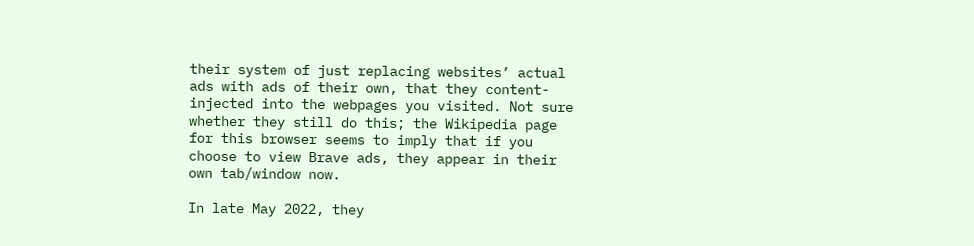their system of just replacing websites’ actual ads with ads of their own, that they content-injected into the webpages you visited. Not sure whether they still do this; the Wikipedia page for this browser seems to imply that if you choose to view Brave ads, they appear in their own tab/window now.

In late May 2022, they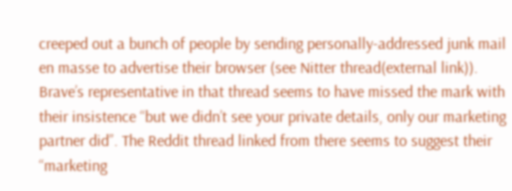creeped out a bunch of people by sending personally-addressed junk mail en masse to advertise their browser (see Nitter thread(external link)). Brave’s representative in that thread seems to have missed the mark with their insistence “but we didn’t see your private details, only our marketing partner did”. The Reddit thread linked from there seems to suggest their “marketing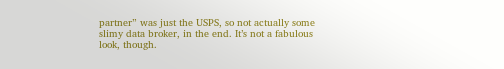partner” was just the USPS, so not actually some slimy data broker, in the end. It’s not a fabulous look, though.